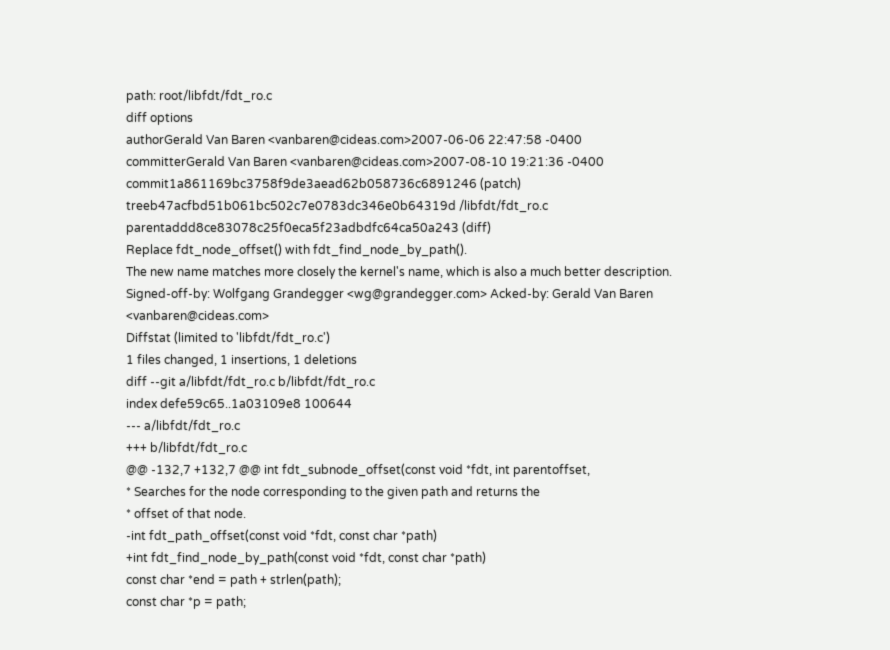path: root/libfdt/fdt_ro.c
diff options
authorGerald Van Baren <vanbaren@cideas.com>2007-06-06 22:47:58 -0400
committerGerald Van Baren <vanbaren@cideas.com>2007-08-10 19:21:36 -0400
commit1a861169bc3758f9de3aead62b058736c6891246 (patch)
treeb47acfbd51b061bc502c7e0783dc346e0b64319d /libfdt/fdt_ro.c
parentaddd8ce83078c25f0eca5f23adbdfc64ca50a243 (diff)
Replace fdt_node_offset() with fdt_find_node_by_path().
The new name matches more closely the kernel's name, which is also a much better description. Signed-off-by: Wolfgang Grandegger <wg@grandegger.com> Acked-by: Gerald Van Baren <vanbaren@cideas.com>
Diffstat (limited to 'libfdt/fdt_ro.c')
1 files changed, 1 insertions, 1 deletions
diff --git a/libfdt/fdt_ro.c b/libfdt/fdt_ro.c
index defe59c65..1a03109e8 100644
--- a/libfdt/fdt_ro.c
+++ b/libfdt/fdt_ro.c
@@ -132,7 +132,7 @@ int fdt_subnode_offset(const void *fdt, int parentoffset,
* Searches for the node corresponding to the given path and returns the
* offset of that node.
-int fdt_path_offset(const void *fdt, const char *path)
+int fdt_find_node_by_path(const void *fdt, const char *path)
const char *end = path + strlen(path);
const char *p = path;